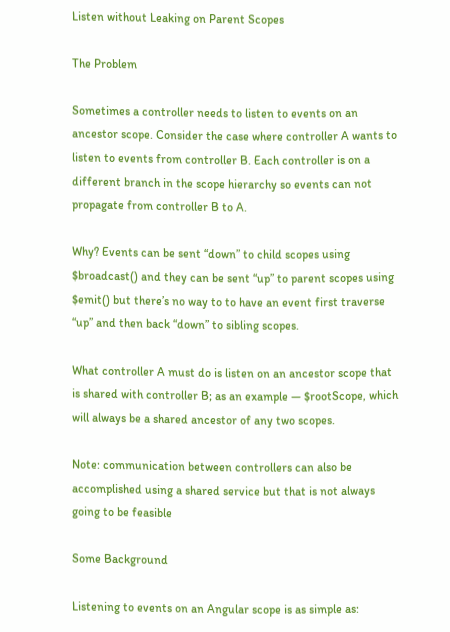Listen without Leaking on Parent Scopes

The Problem

Sometimes a controller needs to listen to events on an ancestor scope. Consider the case where controller A wants to listen to events from controller B. Each controller is on a different branch in the scope hierarchy so events can not propagate from controller B to A.

Why? Events can be sent “down” to child scopes using $broadcast() and they can be sent “up” to parent scopes using $emit() but there’s no way to to have an event first traverse “up” and then back “down” to sibling scopes.

What controller A must do is listen on an ancestor scope that is shared with controller B; as an example — $rootScope, which will always be a shared ancestor of any two scopes.

Note: communication between controllers can also be accomplished using a shared service but that is not always going to be feasible

Some Background

Listening to events on an Angular scope is as simple as: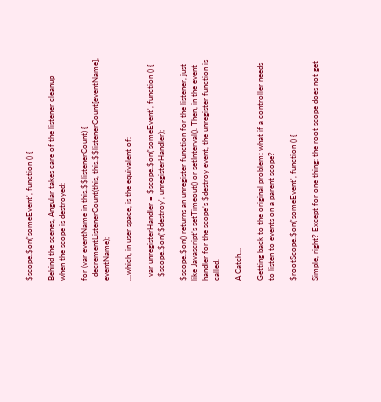$scope.$on('someEvent', function () {

Behind the scenes, Angular takes care of the listener cleanup when the scope is destroyed:

for (var eventName in this.$$listenerCount) {
  decrementListenerCount(this, this.$$listenerCount[eventName], eventName);

…which, in user space, is the equivalent of:

  var unregisterHandler = $scope.$on('someEvent', function () {
  $scope.$on('$destroy', unregisterHandler);

$scope.$on() returns an unregister function for the listener, just like Javascript’s setTimeout() or setInterval(). Then, in the event handler for the scope’s $destroy event, the unregister function is called.

A Catch…

Getting back to the original problem: what if a controller needs to listen to events on a parent scope?

$rootScope.$on('someEvent', function () {

Simple, right? Except for one thing: the root scope does not get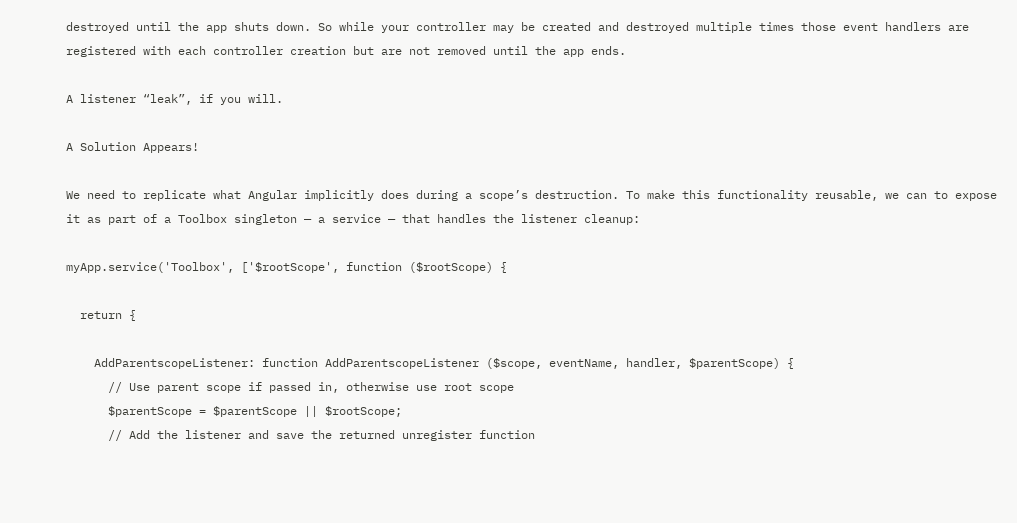destroyed until the app shuts down. So while your controller may be created and destroyed multiple times those event handlers are registered with each controller creation but are not removed until the app ends.

A listener “leak”, if you will.

A Solution Appears!

We need to replicate what Angular implicitly does during a scope’s destruction. To make this functionality reusable, we can to expose it as part of a Toolbox singleton — a service — that handles the listener cleanup:

myApp.service('Toolbox', ['$rootScope', function ($rootScope) {

  return {

    AddParentscopeListener: function AddParentscopeListener ($scope, eventName, handler, $parentScope) {
      // Use parent scope if passed in, otherwise use root scope
      $parentScope = $parentScope || $rootScope;
      // Add the listener and save the returned unregister function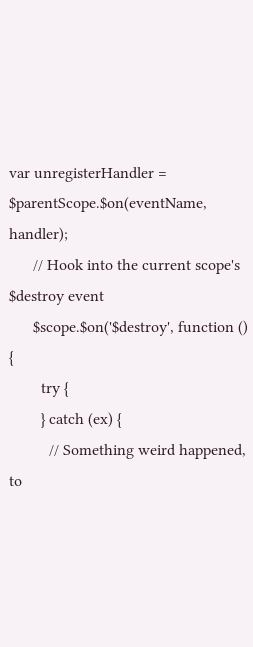var unregisterHandler = $parentScope.$on(eventName, handler);
      // Hook into the current scope's $destroy event
      $scope.$on('$destroy', function () {
        try {
        } catch (ex) {
          // Something weird happened, to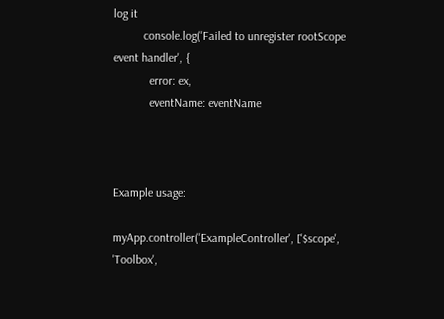log it
          console.log('Failed to unregister rootScope event handler', {
            error: ex,
            eventName: eventName



Example usage:

myApp.controller('ExampleController', ['$scope', 'Toolbox',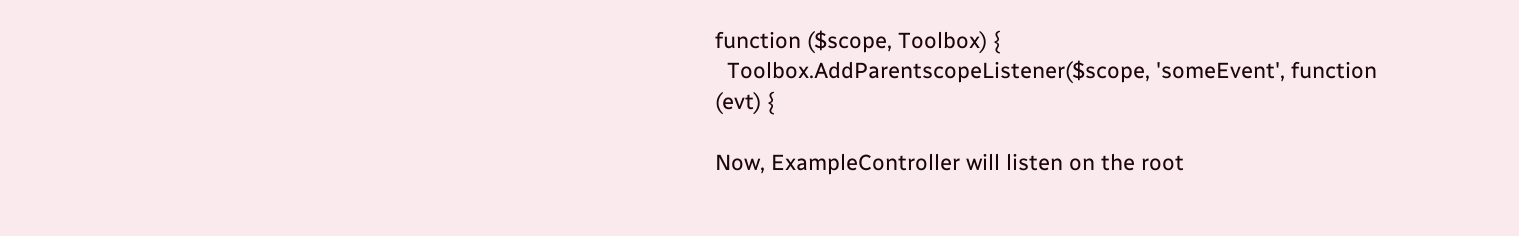function ($scope, Toolbox) {
  Toolbox.AddParentscopeListener($scope, 'someEvent', function (evt) {

Now, ExampleController will listen on the root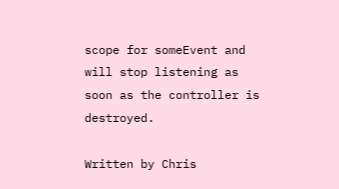scope for someEvent and will stop listening as soon as the controller is destroyed.

Written by Chris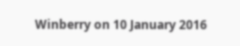Winberry on 10 January 2016